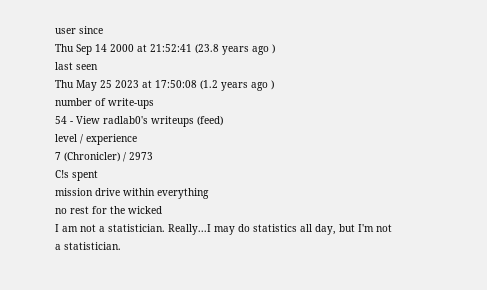user since
Thu Sep 14 2000 at 21:52:41 (23.8 years ago )
last seen
Thu May 25 2023 at 17:50:08 (1.2 years ago )
number of write-ups
54 - View radlab0's writeups (feed)
level / experience
7 (Chronicler) / 2973
C!s spent
mission drive within everything
no rest for the wicked
I am not a statistician. Really...I may do statistics all day, but I'm not a statistician.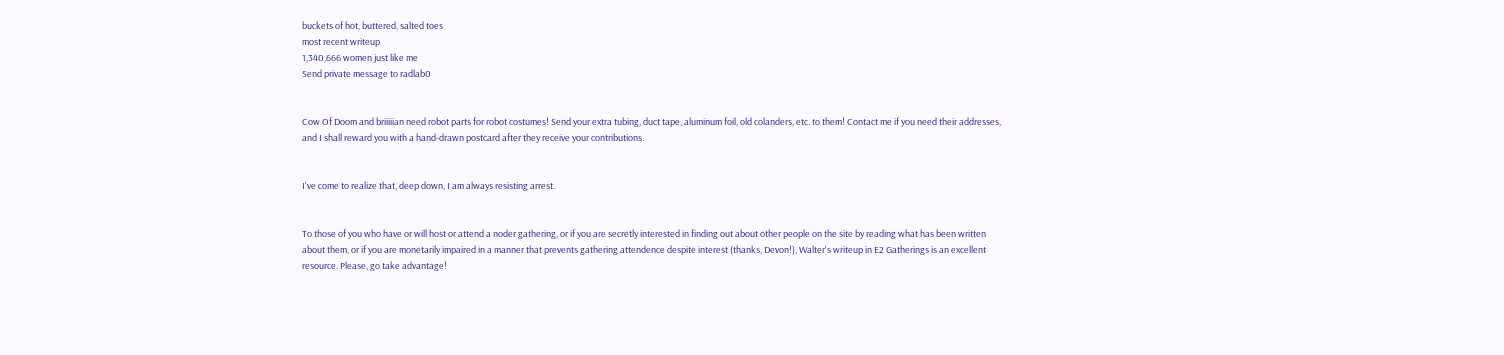buckets of hot, buttered, salted toes
most recent writeup
1,340,666 women just like me
Send private message to radlab0


Cow Of Doom and briiiiian need robot parts for robot costumes! Send your extra tubing, duct tape, aluminum foil, old colanders, etc. to them! Contact me if you need their addresses, and I shall reward you with a hand-drawn postcard after they receive your contributions.


I've come to realize that, deep down, I am always resisting arrest.


To those of you who have or will host or attend a noder gathering, or if you are secretly interested in finding out about other people on the site by reading what has been written about them, or if you are monetarily impaired in a manner that prevents gathering attendence despite interest (thanks, Devon!), Walter's writeup in E2 Gatherings is an excellent resource. Please, go take advantage!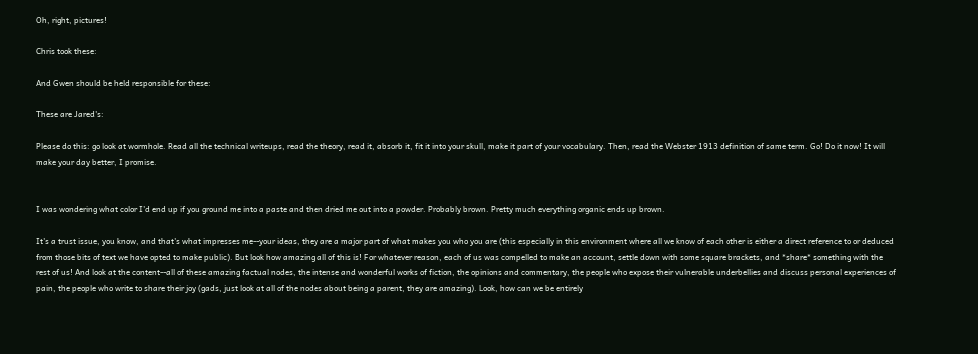Oh, right, pictures!

Chris took these:

And Gwen should be held responsible for these:

These are Jared's:

Please do this: go look at wormhole. Read all the technical writeups, read the theory, read it, absorb it, fit it into your skull, make it part of your vocabulary. Then, read the Webster 1913 definition of same term. Go! Do it now! It will make your day better, I promise.


I was wondering what color I'd end up if you ground me into a paste and then dried me out into a powder. Probably brown. Pretty much everything organic ends up brown.

It's a trust issue, you know, and that's what impresses me--your ideas, they are a major part of what makes you who you are (this especially in this environment where all we know of each other is either a direct reference to or deduced from those bits of text we have opted to make public). But look how amazing all of this is! For whatever reason, each of us was compelled to make an account, settle down with some square brackets, and *share* something with the rest of us! And look at the content--all of these amazing factual nodes, the intense and wonderful works of fiction, the opinions and commentary, the people who expose their vulnerable underbellies and discuss personal experiences of pain, the people who write to share their joy (gads, just look at all of the nodes about being a parent, they are amazing). Look, how can we be entirely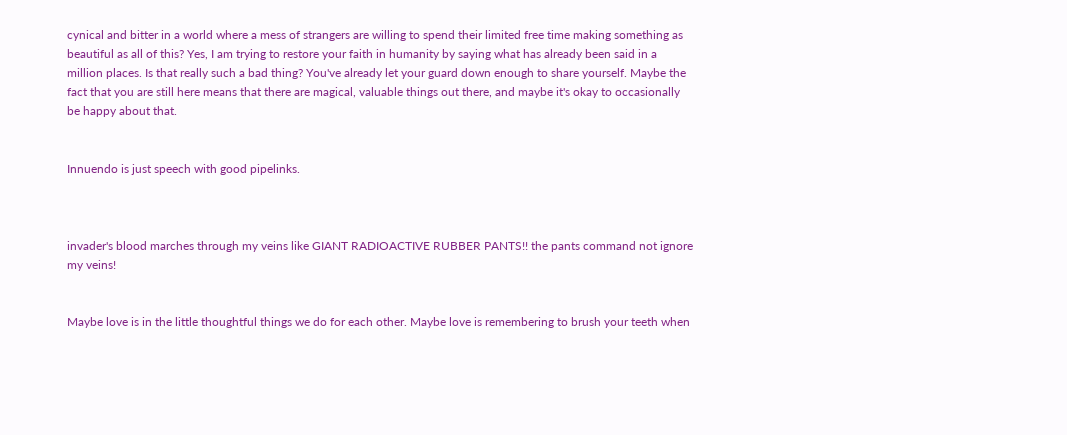cynical and bitter in a world where a mess of strangers are willing to spend their limited free time making something as beautiful as all of this? Yes, I am trying to restore your faith in humanity by saying what has already been said in a million places. Is that really such a bad thing? You've already let your guard down enough to share yourself. Maybe the fact that you are still here means that there are magical, valuable things out there, and maybe it's okay to occasionally be happy about that.


Innuendo is just speech with good pipelinks.



invader's blood marches through my veins like GIANT RADIOACTIVE RUBBER PANTS!! the pants command not ignore my veins!


Maybe love is in the little thoughtful things we do for each other. Maybe love is remembering to brush your teeth when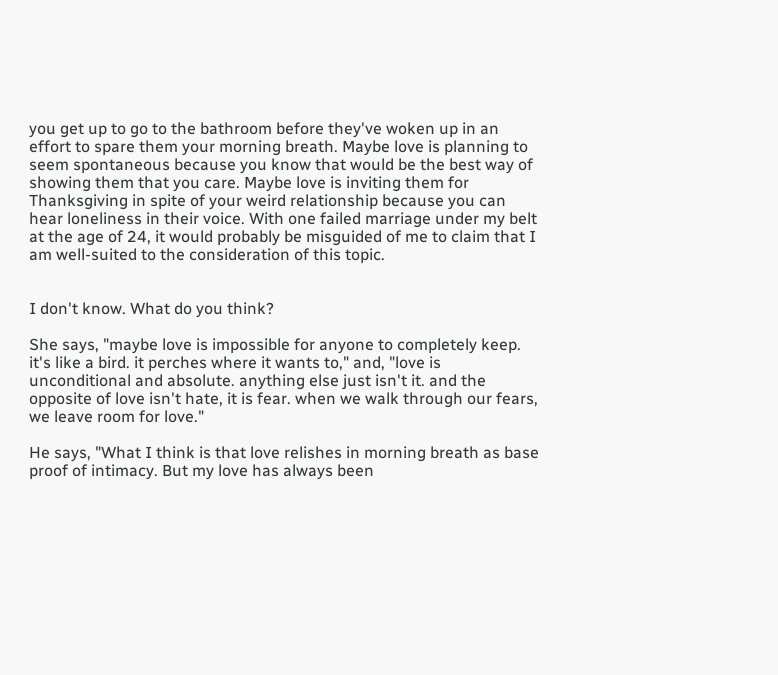you get up to go to the bathroom before they've woken up in an effort to spare them your morning breath. Maybe love is planning to seem spontaneous because you know that would be the best way of showing them that you care. Maybe love is inviting them for Thanksgiving in spite of your weird relationship because you can hear loneliness in their voice. With one failed marriage under my belt at the age of 24, it would probably be misguided of me to claim that I am well-suited to the consideration of this topic.


I don't know. What do you think?

She says, "maybe love is impossible for anyone to completely keep. it's like a bird. it perches where it wants to," and, "love is unconditional and absolute. anything else just isn't it. and the opposite of love isn't hate, it is fear. when we walk through our fears, we leave room for love."

He says, "What I think is that love relishes in morning breath as base proof of intimacy. But my love has always been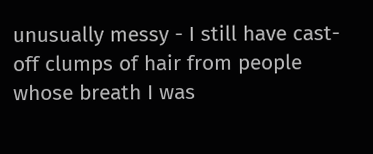unusually messy - I still have cast-off clumps of hair from people whose breath I was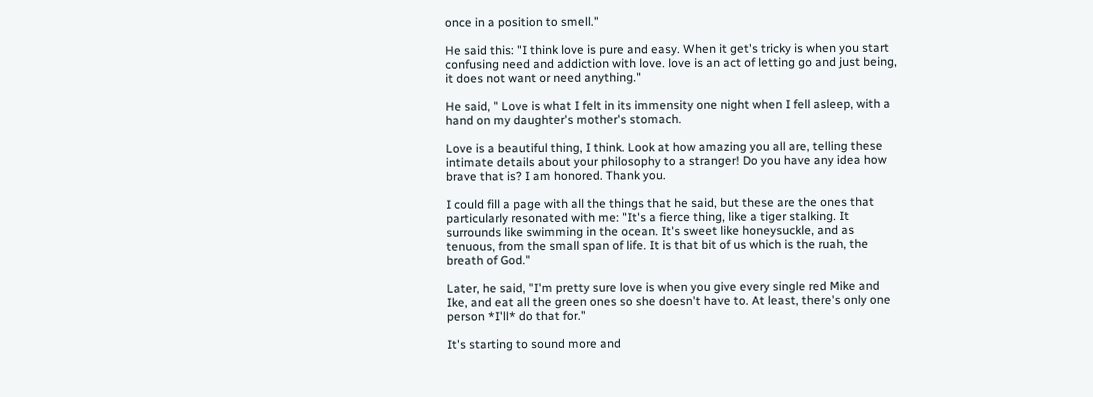once in a position to smell."

He said this: "I think love is pure and easy. When it get's tricky is when you start confusing need and addiction with love. love is an act of letting go and just being, it does not want or need anything."

He said, " Love is what I felt in its immensity one night when I fell asleep, with a hand on my daughter's mother's stomach.

Love is a beautiful thing, I think. Look at how amazing you all are, telling these intimate details about your philosophy to a stranger! Do you have any idea how brave that is? I am honored. Thank you.

I could fill a page with all the things that he said, but these are the ones that particularly resonated with me: "It's a fierce thing, like a tiger stalking. It surrounds like swimming in the ocean. It's sweet like honeysuckle, and as tenuous, from the small span of life. It is that bit of us which is the ruah, the breath of God."

Later, he said, "I'm pretty sure love is when you give every single red Mike and Ike, and eat all the green ones so she doesn't have to. At least, there's only one person *I'll* do that for."

It's starting to sound more and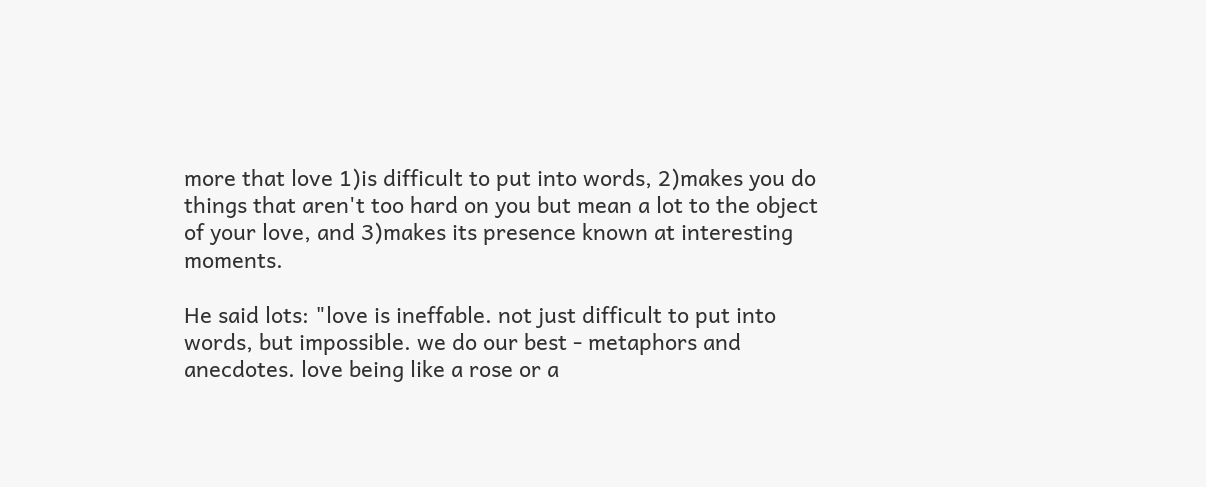more that love 1)is difficult to put into words, 2)makes you do things that aren't too hard on you but mean a lot to the object of your love, and 3)makes its presence known at interesting moments.

He said lots: "love is ineffable. not just difficult to put into words, but impossible. we do our best - metaphors and anecdotes. love being like a rose or a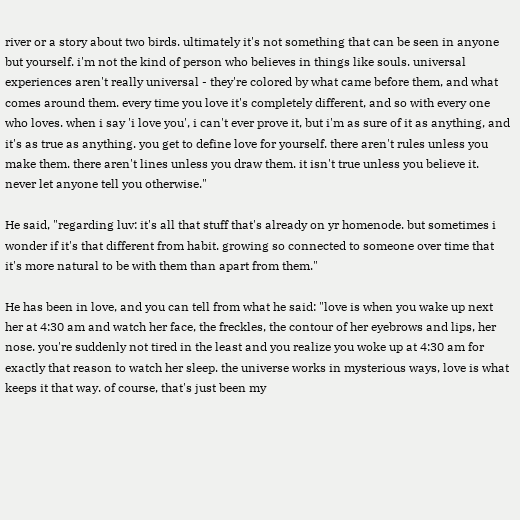river or a story about two birds. ultimately it's not something that can be seen in anyone but yourself. i'm not the kind of person who believes in things like souls. universal experiences aren't really universal - they're colored by what came before them, and what comes around them. every time you love it's completely different, and so with every one who loves. when i say 'i love you', i can't ever prove it, but i'm as sure of it as anything, and it's as true as anything. you get to define love for yourself. there aren't rules unless you make them. there aren't lines unless you draw them. it isn't true unless you believe it. never let anyone tell you otherwise."

He said, "regarding luv: it's all that stuff that's already on yr homenode. but sometimes i wonder if it's that different from habit. growing so connected to someone over time that it's more natural to be with them than apart from them."

He has been in love, and you can tell from what he said: "love is when you wake up next her at 4:30 am and watch her face, the freckles, the contour of her eyebrows and lips, her nose. you're suddenly not tired in the least and you realize you woke up at 4:30 am for exactly that reason to watch her sleep. the universe works in mysterious ways, love is what keeps it that way. of course, that's just been my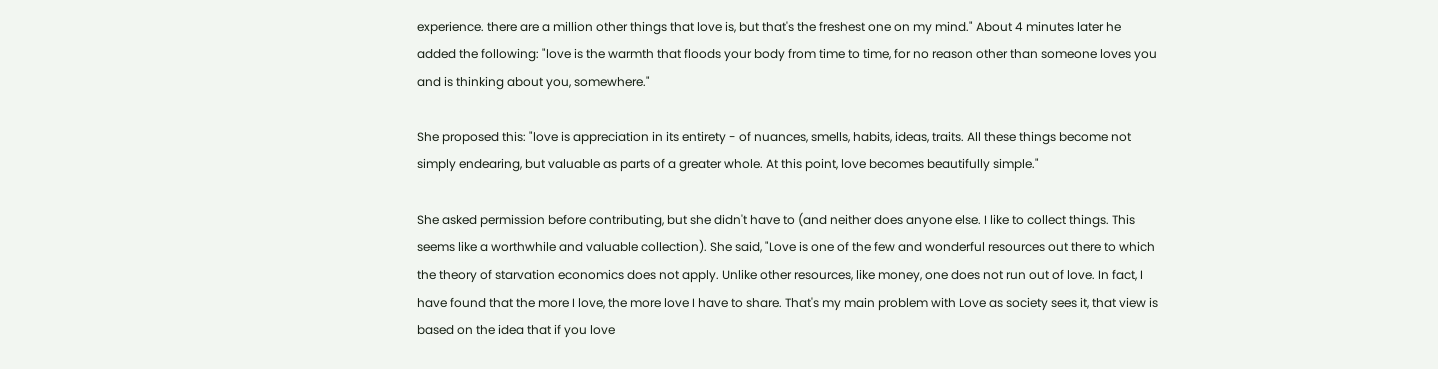experience. there are a million other things that love is, but that's the freshest one on my mind." About 4 minutes later he added the following: "love is the warmth that floods your body from time to time, for no reason other than someone loves you and is thinking about you, somewhere."

She proposed this: "love is appreciation in its entirety - of nuances, smells, habits, ideas, traits. All these things become not simply endearing, but valuable as parts of a greater whole. At this point, love becomes beautifully simple."

She asked permission before contributing, but she didn't have to (and neither does anyone else. I like to collect things. This seems like a worthwhile and valuable collection). She said, "Love is one of the few and wonderful resources out there to which the theory of starvation economics does not apply. Unlike other resources, like money, one does not run out of love. In fact, I have found that the more I love, the more love I have to share. That's my main problem with Love as society sees it, that view is based on the idea that if you love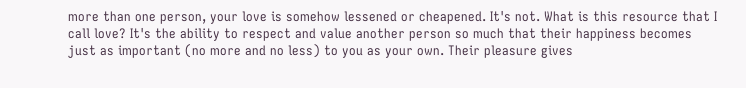more than one person, your love is somehow lessened or cheapened. It's not. What is this resource that I call love? It's the ability to respect and value another person so much that their happiness becomes just as important (no more and no less) to you as your own. Their pleasure gives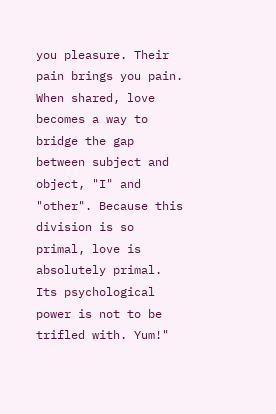you pleasure. Their pain brings you pain. When shared, love becomes a way to bridge the gap between subject and object, "I" and "other". Because this division is so primal, love is absolutely primal. Its psychological power is not to be trifled with. Yum!"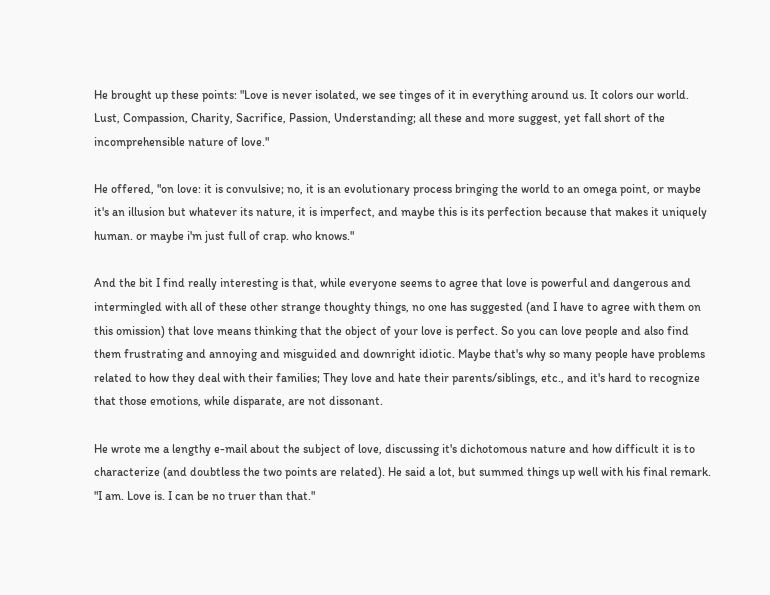He brought up these points: "Love is never isolated, we see tinges of it in everything around us. It colors our world. Lust, Compassion, Charity, Sacrifice, Passion, Understanding; all these and more suggest, yet fall short of the incomprehensible nature of love."

He offered, "on love: it is convulsive; no, it is an evolutionary process bringing the world to an omega point, or maybe it's an illusion but whatever its nature, it is imperfect, and maybe this is its perfection because that makes it uniquely human. or maybe i'm just full of crap. who knows."

And the bit I find really interesting is that, while everyone seems to agree that love is powerful and dangerous and intermingled with all of these other strange thoughty things, no one has suggested (and I have to agree with them on this omission) that love means thinking that the object of your love is perfect. So you can love people and also find them frustrating and annoying and misguided and downright idiotic. Maybe that's why so many people have problems related to how they deal with their families; They love and hate their parents/siblings, etc., and it's hard to recognize that those emotions, while disparate, are not dissonant.

He wrote me a lengthy e-mail about the subject of love, discussing it's dichotomous nature and how difficult it is to characterize (and doubtless the two points are related). He said a lot, but summed things up well with his final remark. "I am. Love is. I can be no truer than that."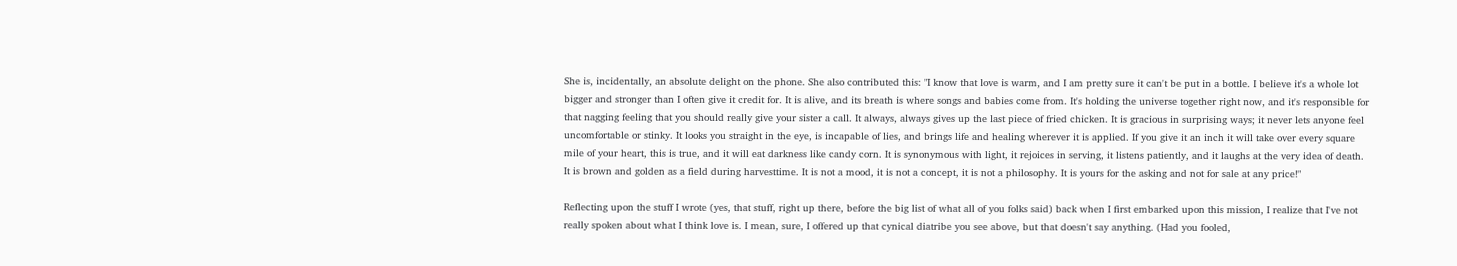She is, incidentally, an absolute delight on the phone. She also contributed this: "I know that love is warm, and I am pretty sure it can't be put in a bottle. I believe it's a whole lot bigger and stronger than I often give it credit for. It is alive, and its breath is where songs and babies come from. It's holding the universe together right now, and it's responsible for that nagging feeling that you should really give your sister a call. It always, always gives up the last piece of fried chicken. It is gracious in surprising ways; it never lets anyone feel uncomfortable or stinky. It looks you straight in the eye, is incapable of lies, and brings life and healing wherever it is applied. If you give it an inch it will take over every square mile of your heart, this is true, and it will eat darkness like candy corn. It is synonymous with light, it rejoices in serving, it listens patiently, and it laughs at the very idea of death. It is brown and golden as a field during harvesttime. It is not a mood, it is not a concept, it is not a philosophy. It is yours for the asking and not for sale at any price!"

Reflecting upon the stuff I wrote (yes, that stuff, right up there, before the big list of what all of you folks said) back when I first embarked upon this mission, I realize that I've not really spoken about what I think love is. I mean, sure, I offered up that cynical diatribe you see above, but that doesn't say anything. (Had you fooled,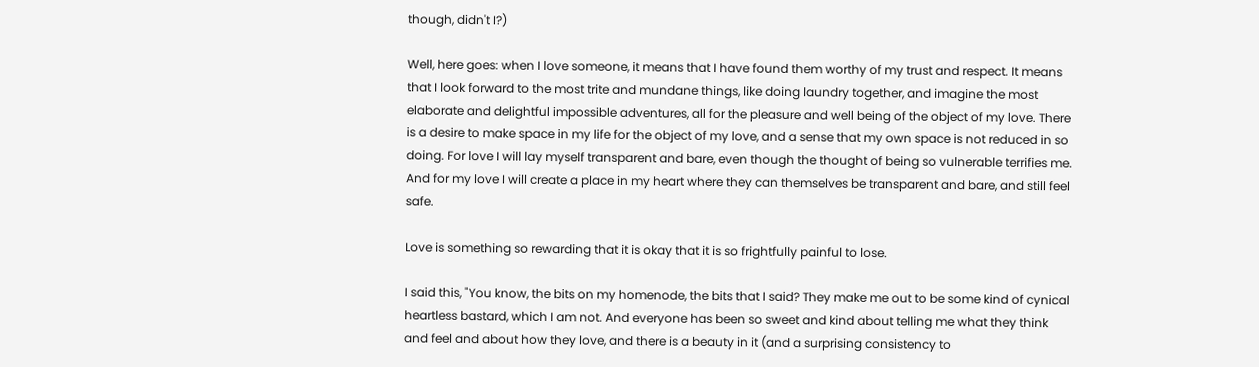though, didn't I?)

Well, here goes: when I love someone, it means that I have found them worthy of my trust and respect. It means that I look forward to the most trite and mundane things, like doing laundry together, and imagine the most elaborate and delightful impossible adventures, all for the pleasure and well being of the object of my love. There is a desire to make space in my life for the object of my love, and a sense that my own space is not reduced in so doing. For love I will lay myself transparent and bare, even though the thought of being so vulnerable terrifies me. And for my love I will create a place in my heart where they can themselves be transparent and bare, and still feel safe.

Love is something so rewarding that it is okay that it is so frightfully painful to lose.

I said this, "You know, the bits on my homenode, the bits that I said? They make me out to be some kind of cynical heartless bastard, which I am not. And everyone has been so sweet and kind about telling me what they think and feel and about how they love, and there is a beauty in it (and a surprising consistency to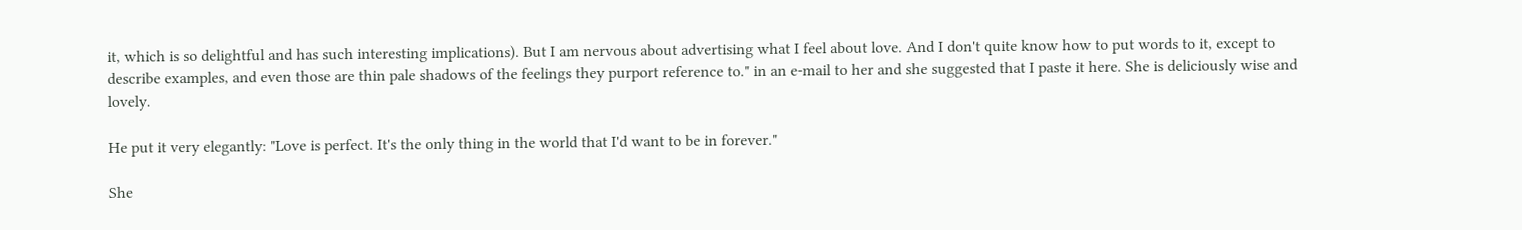it, which is so delightful and has such interesting implications). But I am nervous about advertising what I feel about love. And I don't quite know how to put words to it, except to describe examples, and even those are thin pale shadows of the feelings they purport reference to." in an e-mail to her and she suggested that I paste it here. She is deliciously wise and lovely.

He put it very elegantly: "Love is perfect. It's the only thing in the world that I'd want to be in forever."

She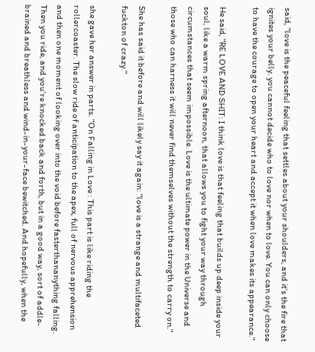said, "love is the peaceful feeling that settles about your shoulders, and it's the fire that ignites your belly. you cannot decide who to love nor when to love. You can only choose to have the courage to open your heart and accept it when love makes its appearance."

He said, "RE LOVE AND SHIT: I think love is that feeling that builds up deep inside your soul, like a warm spring afternoon, that allows you to fight your way through circumstances that seem impossible. Love is the ultimate power in the Universe and those who can harness it will never find themselves without the strength to carry on."

She has said it before and will likely say it again: "love is a strange and multifaceted fuckton of crazy."

she gave her answer in parts. "On Falling in Love : This part is like riding the rollercoaster. The slow ride of anticipation to the apex, full of nervous apprehension and then one moment of looking over into the void before fasterthananything falling. Then you ride, and you're knocked back and forth, but in a good way, sort of addle-brained and breathless and wind-in-your-face bewitched. And hopefully, when the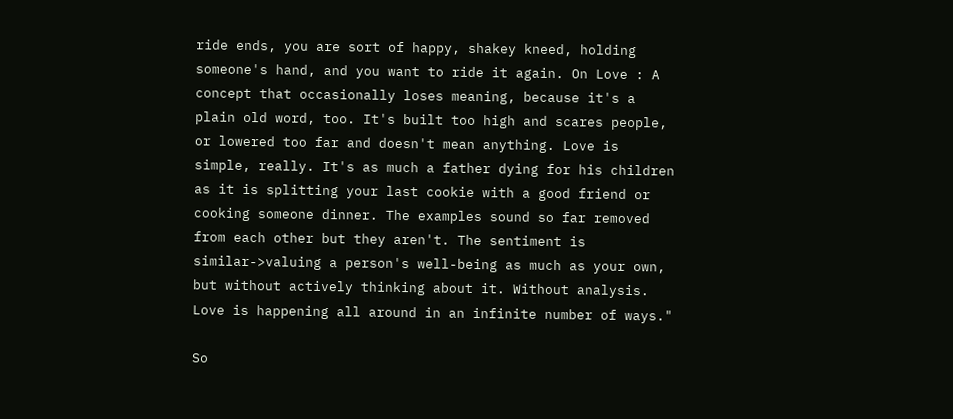ride ends, you are sort of happy, shakey kneed, holding someone's hand, and you want to ride it again. On Love : A concept that occasionally loses meaning, because it's a plain old word, too. It's built too high and scares people, or lowered too far and doesn't mean anything. Love is simple, really. It's as much a father dying for his children as it is splitting your last cookie with a good friend or cooking someone dinner. The examples sound so far removed from each other but they aren't. The sentiment is similar->valuing a person's well-being as much as your own, but without actively thinking about it. Without analysis. Love is happening all around in an infinite number of ways."

So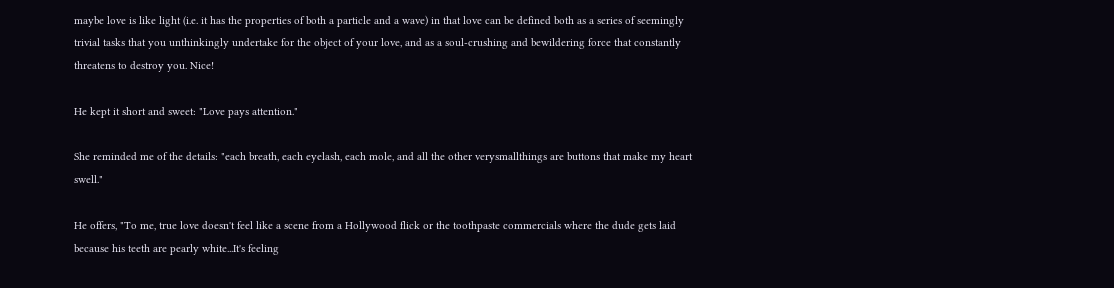maybe love is like light (i.e. it has the properties of both a particle and a wave) in that love can be defined both as a series of seemingly trivial tasks that you unthinkingly undertake for the object of your love, and as a soul-crushing and bewildering force that constantly threatens to destroy you. Nice!

He kept it short and sweet: "Love pays attention."

She reminded me of the details: "each breath, each eyelash, each mole, and all the other verysmallthings are buttons that make my heart swell."

He offers, "To me, true love doesn't feel like a scene from a Hollywood flick or the toothpaste commercials where the dude gets laid because his teeth are pearly white...It's feeling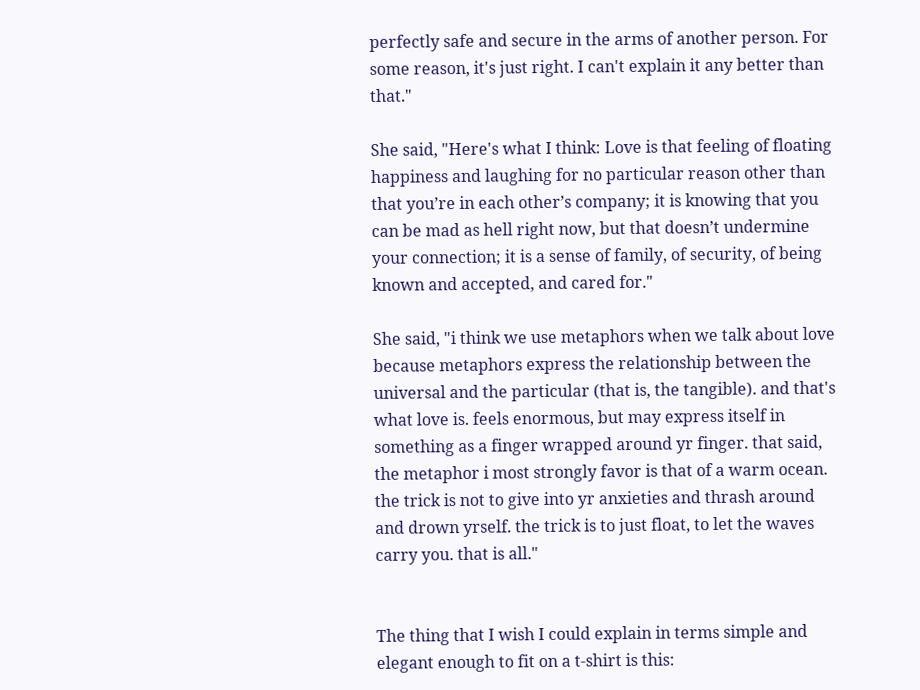perfectly safe and secure in the arms of another person. For some reason, it's just right. I can't explain it any better than that."

She said, "Here's what I think: Love is that feeling of floating happiness and laughing for no particular reason other than that you’re in each other’s company; it is knowing that you can be mad as hell right now, but that doesn’t undermine your connection; it is a sense of family, of security, of being known and accepted, and cared for."

She said, "i think we use metaphors when we talk about love because metaphors express the relationship between the universal and the particular (that is, the tangible). and that's what love is. feels enormous, but may express itself in something as a finger wrapped around yr finger. that said, the metaphor i most strongly favor is that of a warm ocean. the trick is not to give into yr anxieties and thrash around and drown yrself. the trick is to just float, to let the waves carry you. that is all."


The thing that I wish I could explain in terms simple and elegant enough to fit on a t-shirt is this: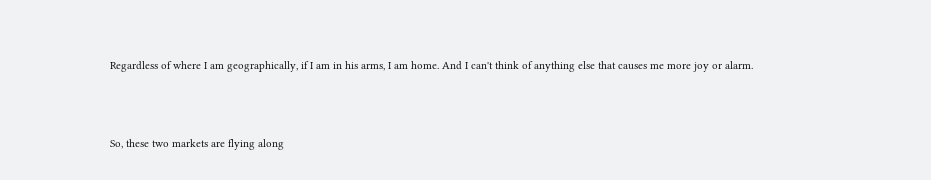Regardless of where I am geographically, if I am in his arms, I am home. And I can't think of anything else that causes me more joy or alarm.



So, these two markets are flying along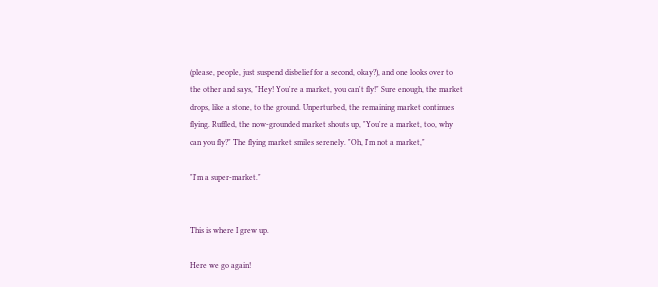(please, people, just suspend disbelief for a second, okay?), and one looks over to the other and says, "Hey! You're a market, you can't fly!" Sure enough, the market drops, like a stone, to the ground. Unperturbed, the remaining market continues flying. Ruffled, the now-grounded market shouts up, "You're a market, too, why can you fly?" The flying market smiles serenely. "Oh, I'm not a market,"

"I'm a super-market."


This is where I grew up.

Here we go again!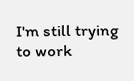I'm still trying to work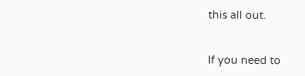this all out.


If you need to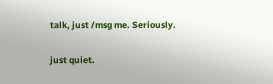talk, just /msg me. Seriously.


just quiet.